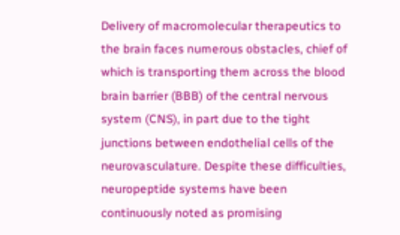Delivery of macromolecular therapeutics to the brain faces numerous obstacles, chief of which is transporting them across the blood brain barrier (BBB) of the central nervous system (CNS), in part due to the tight junctions between endothelial cells of the neurovasculature. Despite these difficulties, neuropeptide systems have been continuously noted as promising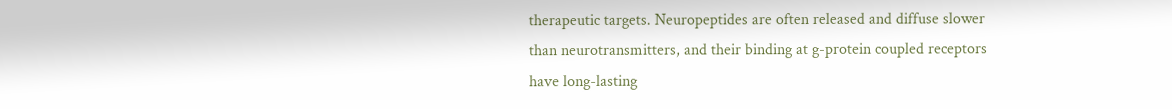therapeutic targets. Neuropeptides are often released and diffuse slower than neurotransmitters, and their binding at g-protein coupled receptors have long-lasting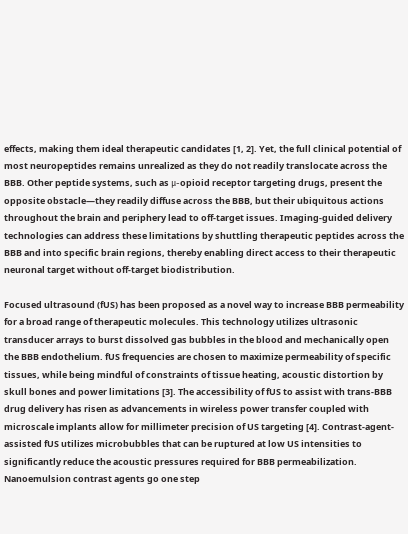effects, making them ideal therapeutic candidates [1, 2]. Yet, the full clinical potential of most neuropeptides remains unrealized as they do not readily translocate across the BBB. Other peptide systems, such as μ-opioid receptor targeting drugs, present the opposite obstacle—they readily diffuse across the BBB, but their ubiquitous actions throughout the brain and periphery lead to off-target issues. Imaging-guided delivery technologies can address these limitations by shuttling therapeutic peptides across the BBB and into specific brain regions, thereby enabling direct access to their therapeutic neuronal target without off-target biodistribution.

Focused ultrasound (fUS) has been proposed as a novel way to increase BBB permeability for a broad range of therapeutic molecules. This technology utilizes ultrasonic transducer arrays to burst dissolved gas bubbles in the blood and mechanically open the BBB endothelium. fUS frequencies are chosen to maximize permeability of specific tissues, while being mindful of constraints of tissue heating, acoustic distortion by skull bones and power limitations [3]. The accessibility of fUS to assist with trans-BBB drug delivery has risen as advancements in wireless power transfer coupled with microscale implants allow for millimeter precision of US targeting [4]. Contrast-agent-assisted fUS utilizes microbubbles that can be ruptured at low US intensities to significantly reduce the acoustic pressures required for BBB permeabilization. Nanoemulsion contrast agents go one step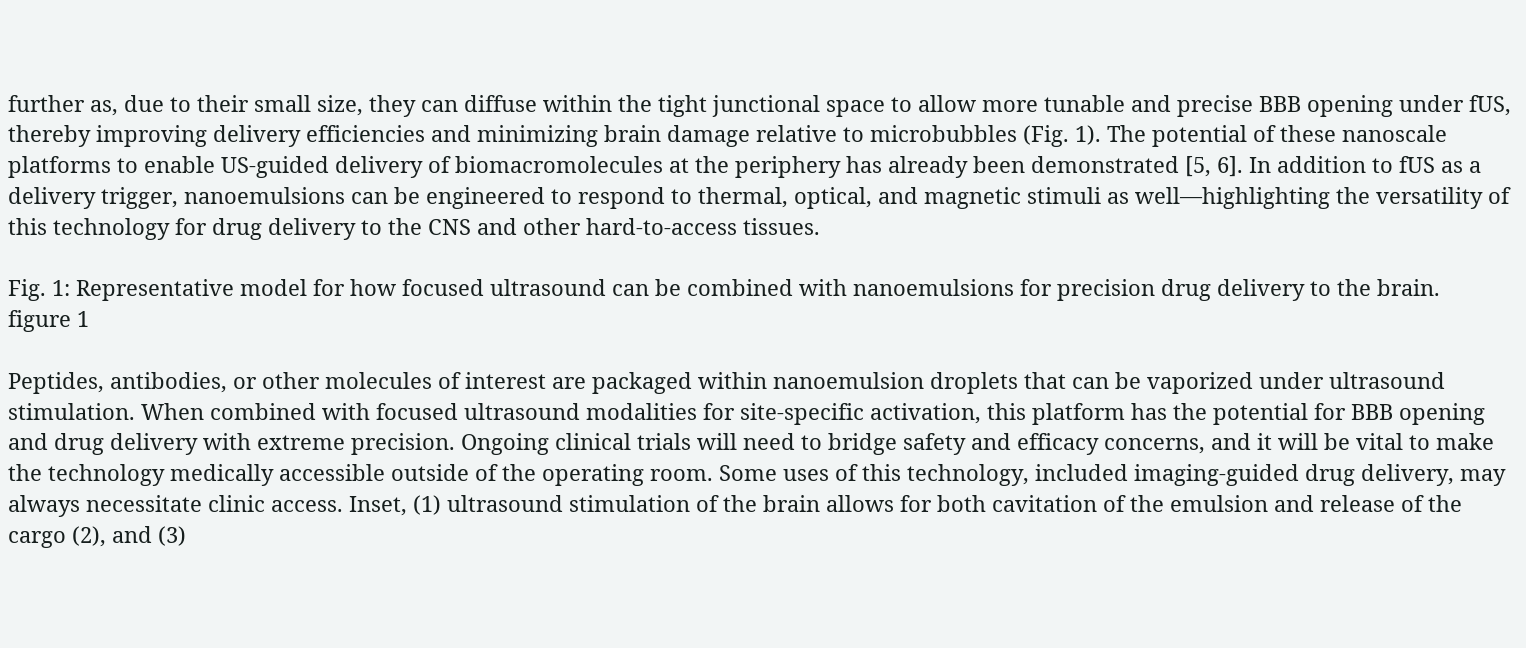further as, due to their small size, they can diffuse within the tight junctional space to allow more tunable and precise BBB opening under fUS, thereby improving delivery efficiencies and minimizing brain damage relative to microbubbles (Fig. 1). The potential of these nanoscale platforms to enable US-guided delivery of biomacromolecules at the periphery has already been demonstrated [5, 6]. In addition to fUS as a delivery trigger, nanoemulsions can be engineered to respond to thermal, optical, and magnetic stimuli as well—highlighting the versatility of this technology for drug delivery to the CNS and other hard-to-access tissues.

Fig. 1: Representative model for how focused ultrasound can be combined with nanoemulsions for precision drug delivery to the brain.
figure 1

Peptides, antibodies, or other molecules of interest are packaged within nanoemulsion droplets that can be vaporized under ultrasound stimulation. When combined with focused ultrasound modalities for site-specific activation, this platform has the potential for BBB opening and drug delivery with extreme precision. Ongoing clinical trials will need to bridge safety and efficacy concerns, and it will be vital to make the technology medically accessible outside of the operating room. Some uses of this technology, included imaging-guided drug delivery, may always necessitate clinic access. Inset, (1) ultrasound stimulation of the brain allows for both cavitation of the emulsion and release of the cargo (2), and (3)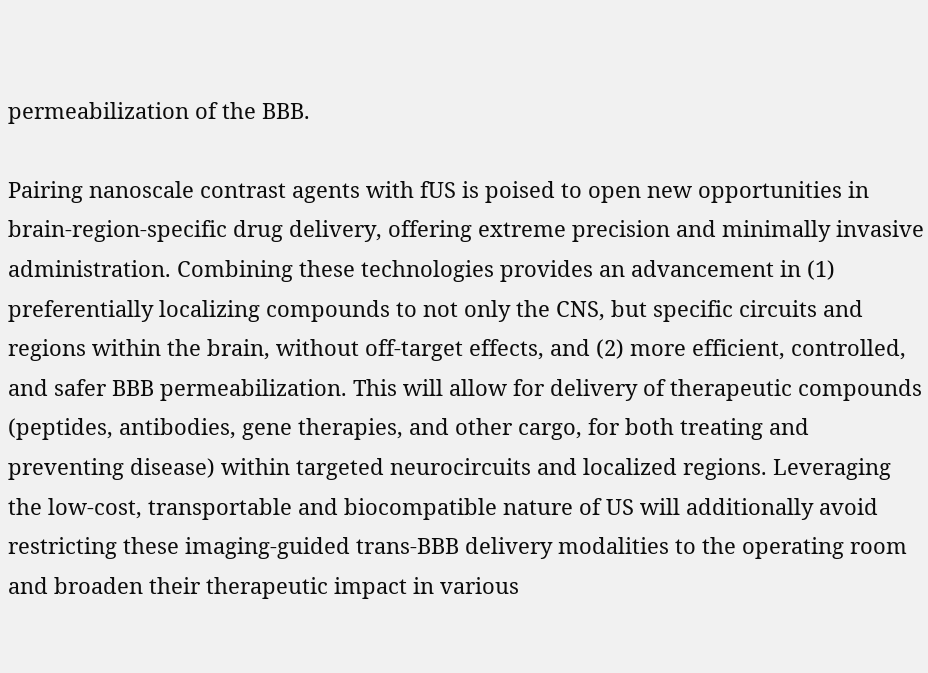permeabilization of the BBB.

Pairing nanoscale contrast agents with fUS is poised to open new opportunities in brain-region-specific drug delivery, offering extreme precision and minimally invasive administration. Combining these technologies provides an advancement in (1) preferentially localizing compounds to not only the CNS, but specific circuits and regions within the brain, without off-target effects, and (2) more efficient, controlled, and safer BBB permeabilization. This will allow for delivery of therapeutic compounds (peptides, antibodies, gene therapies, and other cargo, for both treating and preventing disease) within targeted neurocircuits and localized regions. Leveraging the low-cost, transportable and biocompatible nature of US will additionally avoid restricting these imaging-guided trans-BBB delivery modalities to the operating room and broaden their therapeutic impact in various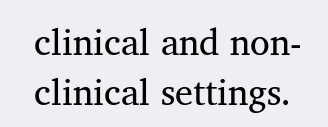clinical and non-clinical settings.